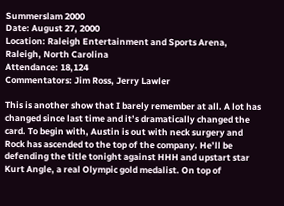Summerslam 2000
Date: August 27, 2000
Location: Raleigh Entertainment and Sports Arena, Raleigh, North Carolina
Attendance: 18,124
Commentators: Jim Ross, Jerry Lawler

This is another show that I barely remember at all. A lot has changed since last time and it’s dramatically changed the card. To begin with, Austin is out with neck surgery and Rock has ascended to the top of the company. He’ll be defending the title tonight against HHH and upstart star Kurt Angle, a real Olympic gold medalist. On top of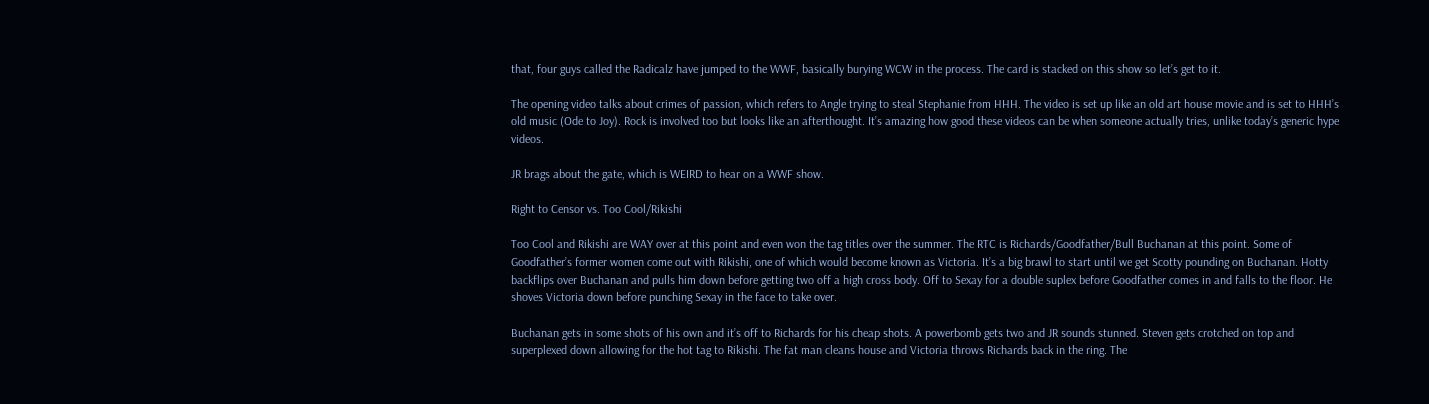that, four guys called the Radicalz have jumped to the WWF, basically burying WCW in the process. The card is stacked on this show so let’s get to it.

The opening video talks about crimes of passion, which refers to Angle trying to steal Stephanie from HHH. The video is set up like an old art house movie and is set to HHH’s old music (Ode to Joy). Rock is involved too but looks like an afterthought. It’s amazing how good these videos can be when someone actually tries, unlike today’s generic hype videos.

JR brags about the gate, which is WEIRD to hear on a WWF show.

Right to Censor vs. Too Cool/Rikishi

Too Cool and Rikishi are WAY over at this point and even won the tag titles over the summer. The RTC is Richards/Goodfather/Bull Buchanan at this point. Some of Goodfather’s former women come out with Rikishi, one of which would become known as Victoria. It’s a big brawl to start until we get Scotty pounding on Buchanan. Hotty backflips over Buchanan and pulls him down before getting two off a high cross body. Off to Sexay for a double suplex before Goodfather comes in and falls to the floor. He shoves Victoria down before punching Sexay in the face to take over.

Buchanan gets in some shots of his own and it’s off to Richards for his cheap shots. A powerbomb gets two and JR sounds stunned. Steven gets crotched on top and superplexed down allowing for the hot tag to Rikishi. The fat man cleans house and Victoria throws Richards back in the ring. The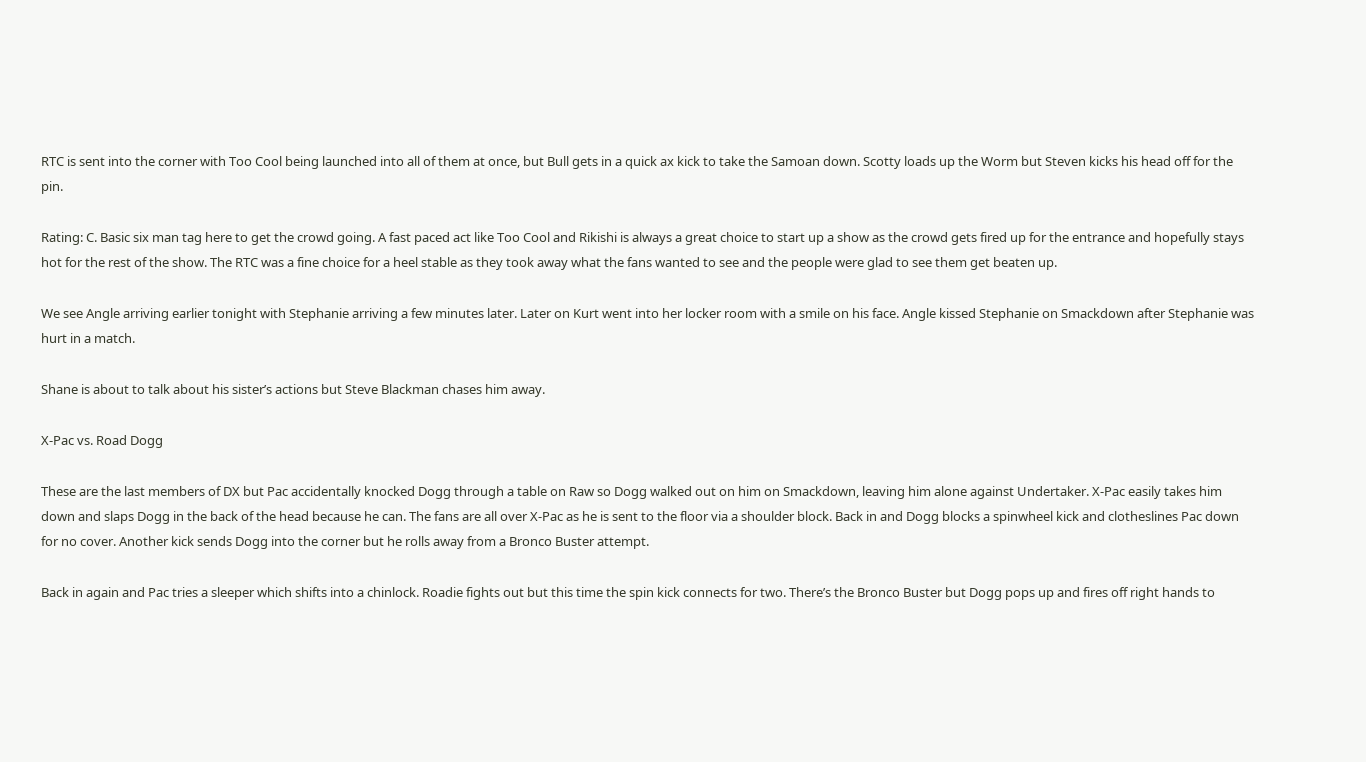RTC is sent into the corner with Too Cool being launched into all of them at once, but Bull gets in a quick ax kick to take the Samoan down. Scotty loads up the Worm but Steven kicks his head off for the pin.

Rating: C. Basic six man tag here to get the crowd going. A fast paced act like Too Cool and Rikishi is always a great choice to start up a show as the crowd gets fired up for the entrance and hopefully stays hot for the rest of the show. The RTC was a fine choice for a heel stable as they took away what the fans wanted to see and the people were glad to see them get beaten up.

We see Angle arriving earlier tonight with Stephanie arriving a few minutes later. Later on Kurt went into her locker room with a smile on his face. Angle kissed Stephanie on Smackdown after Stephanie was hurt in a match.

Shane is about to talk about his sister’s actions but Steve Blackman chases him away.

X-Pac vs. Road Dogg

These are the last members of DX but Pac accidentally knocked Dogg through a table on Raw so Dogg walked out on him on Smackdown, leaving him alone against Undertaker. X-Pac easily takes him down and slaps Dogg in the back of the head because he can. The fans are all over X-Pac as he is sent to the floor via a shoulder block. Back in and Dogg blocks a spinwheel kick and clotheslines Pac down for no cover. Another kick sends Dogg into the corner but he rolls away from a Bronco Buster attempt.

Back in again and Pac tries a sleeper which shifts into a chinlock. Roadie fights out but this time the spin kick connects for two. There’s the Bronco Buster but Dogg pops up and fires off right hands to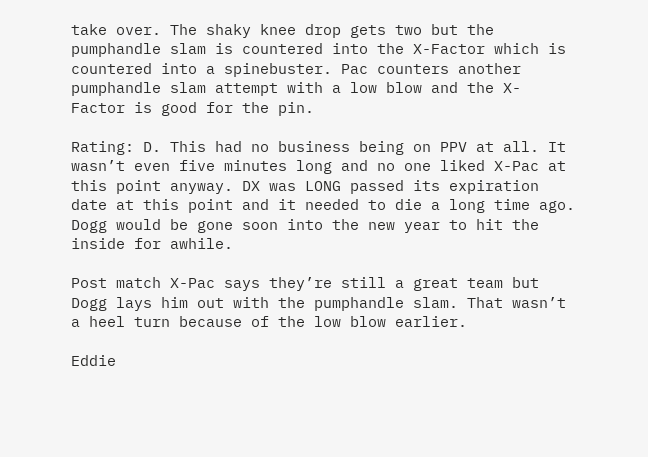take over. The shaky knee drop gets two but the pumphandle slam is countered into the X-Factor which is countered into a spinebuster. Pac counters another pumphandle slam attempt with a low blow and the X- Factor is good for the pin.

Rating: D. This had no business being on PPV at all. It wasn’t even five minutes long and no one liked X-Pac at this point anyway. DX was LONG passed its expiration date at this point and it needed to die a long time ago. Dogg would be gone soon into the new year to hit the inside for awhile.

Post match X-Pac says they’re still a great team but Dogg lays him out with the pumphandle slam. That wasn’t a heel turn because of the low blow earlier.

Eddie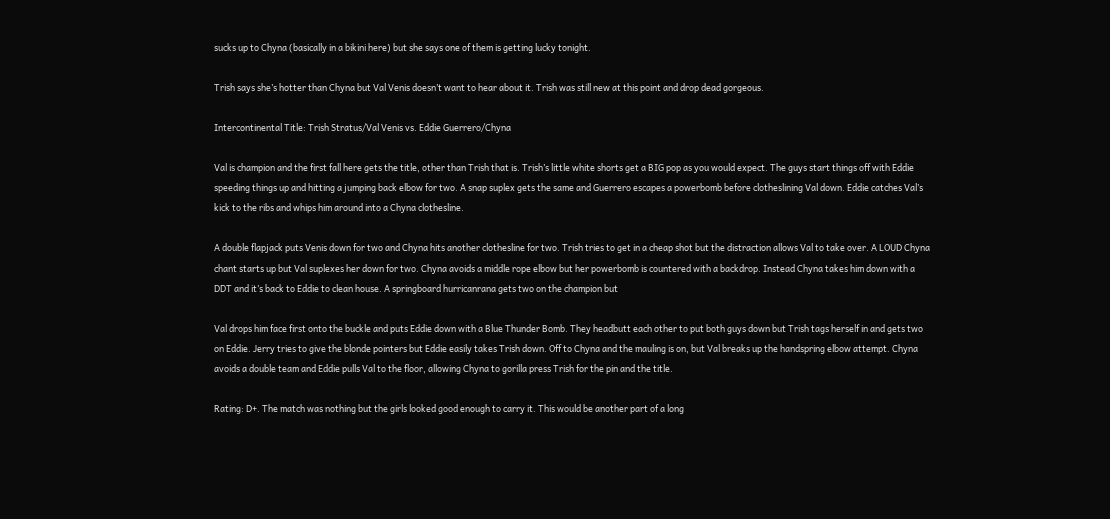sucks up to Chyna (basically in a bikini here) but she says one of them is getting lucky tonight.

Trish says she’s hotter than Chyna but Val Venis doesn’t want to hear about it. Trish was still new at this point and drop dead gorgeous.

Intercontinental Title: Trish Stratus/Val Venis vs. Eddie Guerrero/Chyna

Val is champion and the first fall here gets the title, other than Trish that is. Trish’s little white shorts get a BIG pop as you would expect. The guys start things off with Eddie speeding things up and hitting a jumping back elbow for two. A snap suplex gets the same and Guerrero escapes a powerbomb before clotheslining Val down. Eddie catches Val’s kick to the ribs and whips him around into a Chyna clothesline.

A double flapjack puts Venis down for two and Chyna hits another clothesline for two. Trish tries to get in a cheap shot but the distraction allows Val to take over. A LOUD Chyna chant starts up but Val suplexes her down for two. Chyna avoids a middle rope elbow but her powerbomb is countered with a backdrop. Instead Chyna takes him down with a DDT and it’s back to Eddie to clean house. A springboard hurricanrana gets two on the champion but

Val drops him face first onto the buckle and puts Eddie down with a Blue Thunder Bomb. They headbutt each other to put both guys down but Trish tags herself in and gets two on Eddie. Jerry tries to give the blonde pointers but Eddie easily takes Trish down. Off to Chyna and the mauling is on, but Val breaks up the handspring elbow attempt. Chyna avoids a double team and Eddie pulls Val to the floor, allowing Chyna to gorilla press Trish for the pin and the title.

Rating: D+. The match was nothing but the girls looked good enough to carry it. This would be another part of a long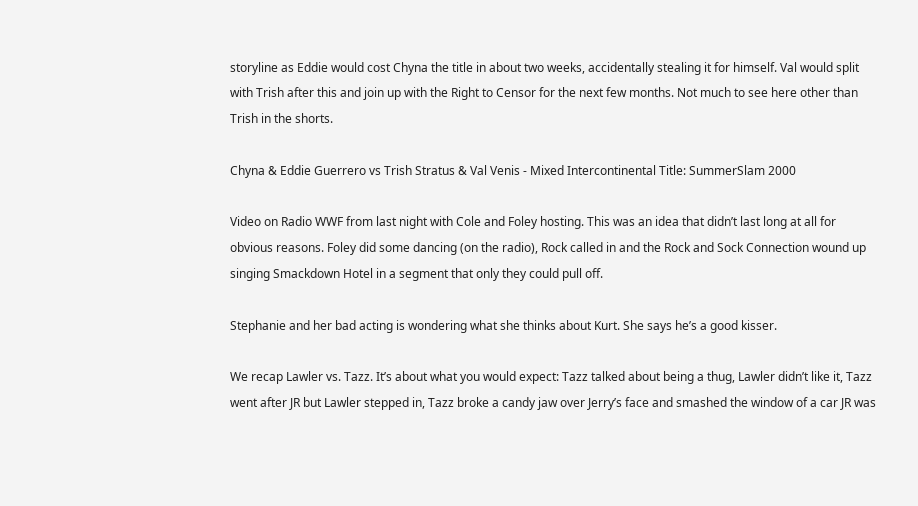storyline as Eddie would cost Chyna the title in about two weeks, accidentally stealing it for himself. Val would split with Trish after this and join up with the Right to Censor for the next few months. Not much to see here other than Trish in the shorts.

Chyna & Eddie Guerrero vs Trish Stratus & Val Venis - Mixed Intercontinental Title: SummerSlam 2000

Video on Radio WWF from last night with Cole and Foley hosting. This was an idea that didn’t last long at all for obvious reasons. Foley did some dancing (on the radio), Rock called in and the Rock and Sock Connection wound up singing Smackdown Hotel in a segment that only they could pull off.

Stephanie and her bad acting is wondering what she thinks about Kurt. She says he’s a good kisser.

We recap Lawler vs. Tazz. It’s about what you would expect: Tazz talked about being a thug, Lawler didn’t like it, Tazz went after JR but Lawler stepped in, Tazz broke a candy jaw over Jerry’s face and smashed the window of a car JR was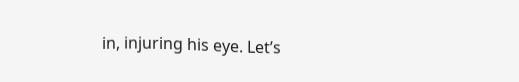in, injuring his eye. Let’s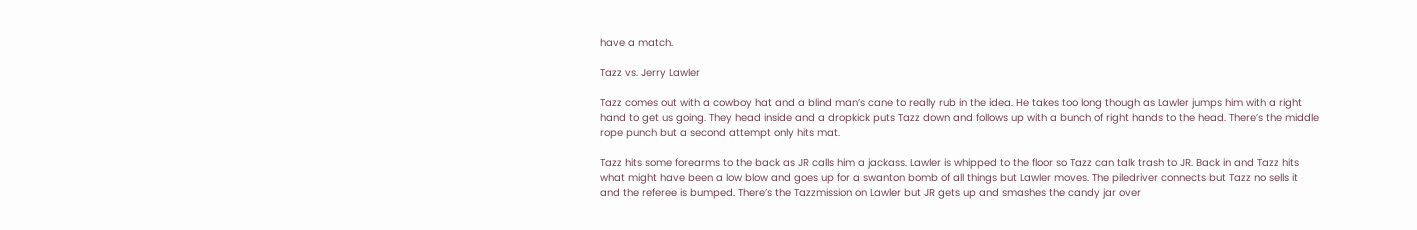have a match.

Tazz vs. Jerry Lawler

Tazz comes out with a cowboy hat and a blind man’s cane to really rub in the idea. He takes too long though as Lawler jumps him with a right hand to get us going. They head inside and a dropkick puts Tazz down and follows up with a bunch of right hands to the head. There’s the middle rope punch but a second attempt only hits mat.

Tazz hits some forearms to the back as JR calls him a jackass. Lawler is whipped to the floor so Tazz can talk trash to JR. Back in and Tazz hits what might have been a low blow and goes up for a swanton bomb of all things but Lawler moves. The piledriver connects but Tazz no sells it and the referee is bumped. There’s the Tazzmission on Lawler but JR gets up and smashes the candy jar over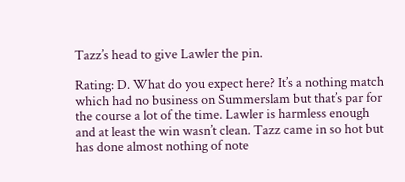Tazz’s head to give Lawler the pin.

Rating: D. What do you expect here? It’s a nothing match which had no business on Summerslam but that’s par for the course a lot of the time. Lawler is harmless enough and at least the win wasn’t clean. Tazz came in so hot but has done almost nothing of note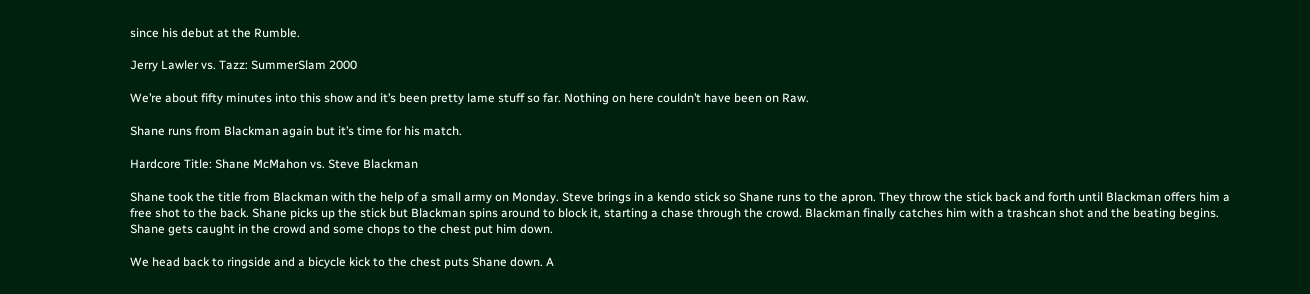since his debut at the Rumble.

Jerry Lawler vs. Tazz: SummerSlam 2000

We’re about fifty minutes into this show and it’s been pretty lame stuff so far. Nothing on here couldn’t have been on Raw.

Shane runs from Blackman again but it’s time for his match.

Hardcore Title: Shane McMahon vs. Steve Blackman

Shane took the title from Blackman with the help of a small army on Monday. Steve brings in a kendo stick so Shane runs to the apron. They throw the stick back and forth until Blackman offers him a free shot to the back. Shane picks up the stick but Blackman spins around to block it, starting a chase through the crowd. Blackman finally catches him with a trashcan shot and the beating begins. Shane gets caught in the crowd and some chops to the chest put him down.

We head back to ringside and a bicycle kick to the chest puts Shane down. A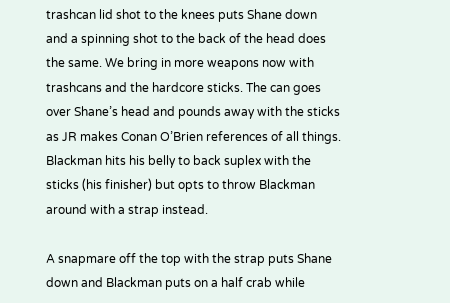trashcan lid shot to the knees puts Shane down and a spinning shot to the back of the head does the same. We bring in more weapons now with trashcans and the hardcore sticks. The can goes over Shane’s head and pounds away with the sticks as JR makes Conan O’Brien references of all things. Blackman hits his belly to back suplex with the sticks (his finisher) but opts to throw Blackman around with a strap instead.

A snapmare off the top with the strap puts Shane down and Blackman puts on a half crab while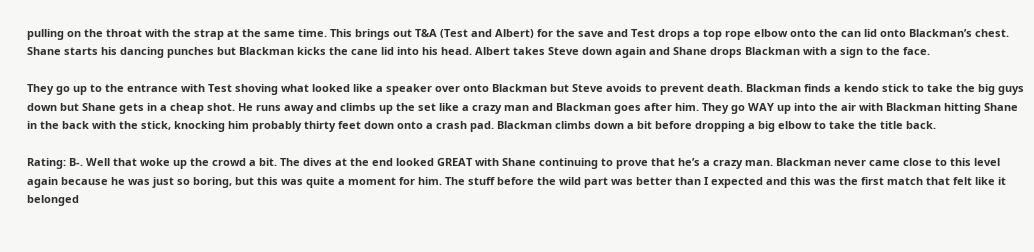pulling on the throat with the strap at the same time. This brings out T&A (Test and Albert) for the save and Test drops a top rope elbow onto the can lid onto Blackman’s chest. Shane starts his dancing punches but Blackman kicks the cane lid into his head. Albert takes Steve down again and Shane drops Blackman with a sign to the face.

They go up to the entrance with Test shoving what looked like a speaker over onto Blackman but Steve avoids to prevent death. Blackman finds a kendo stick to take the big guys down but Shane gets in a cheap shot. He runs away and climbs up the set like a crazy man and Blackman goes after him. They go WAY up into the air with Blackman hitting Shane in the back with the stick, knocking him probably thirty feet down onto a crash pad. Blackman climbs down a bit before dropping a big elbow to take the title back.

Rating: B-. Well that woke up the crowd a bit. The dives at the end looked GREAT with Shane continuing to prove that he’s a crazy man. Blackman never came close to this level again because he was just so boring, but this was quite a moment for him. The stuff before the wild part was better than I expected and this was the first match that felt like it belonged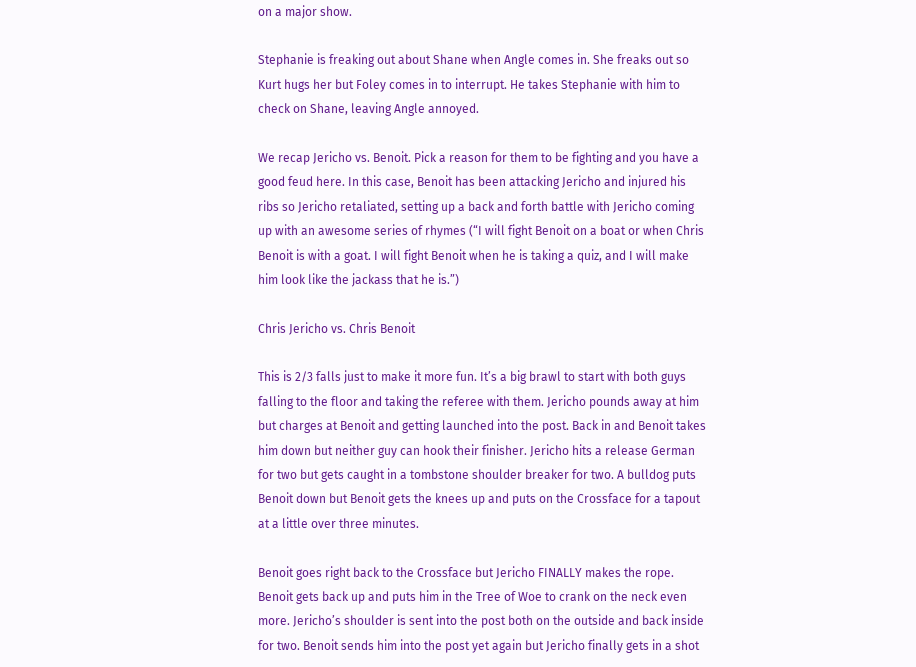on a major show.

Stephanie is freaking out about Shane when Angle comes in. She freaks out so Kurt hugs her but Foley comes in to interrupt. He takes Stephanie with him to check on Shane, leaving Angle annoyed.

We recap Jericho vs. Benoit. Pick a reason for them to be fighting and you have a good feud here. In this case, Benoit has been attacking Jericho and injured his ribs so Jericho retaliated, setting up a back and forth battle with Jericho coming up with an awesome series of rhymes (“I will fight Benoit on a boat or when Chris Benoit is with a goat. I will fight Benoit when he is taking a quiz, and I will make him look like the jackass that he is.”)

Chris Jericho vs. Chris Benoit

This is 2/3 falls just to make it more fun. It’s a big brawl to start with both guys falling to the floor and taking the referee with them. Jericho pounds away at him but charges at Benoit and getting launched into the post. Back in and Benoit takes him down but neither guy can hook their finisher. Jericho hits a release German for two but gets caught in a tombstone shoulder breaker for two. A bulldog puts Benoit down but Benoit gets the knees up and puts on the Crossface for a tapout at a little over three minutes.

Benoit goes right back to the Crossface but Jericho FINALLY makes the rope. Benoit gets back up and puts him in the Tree of Woe to crank on the neck even more. Jericho’s shoulder is sent into the post both on the outside and back inside for two. Benoit sends him into the post yet again but Jericho finally gets in a shot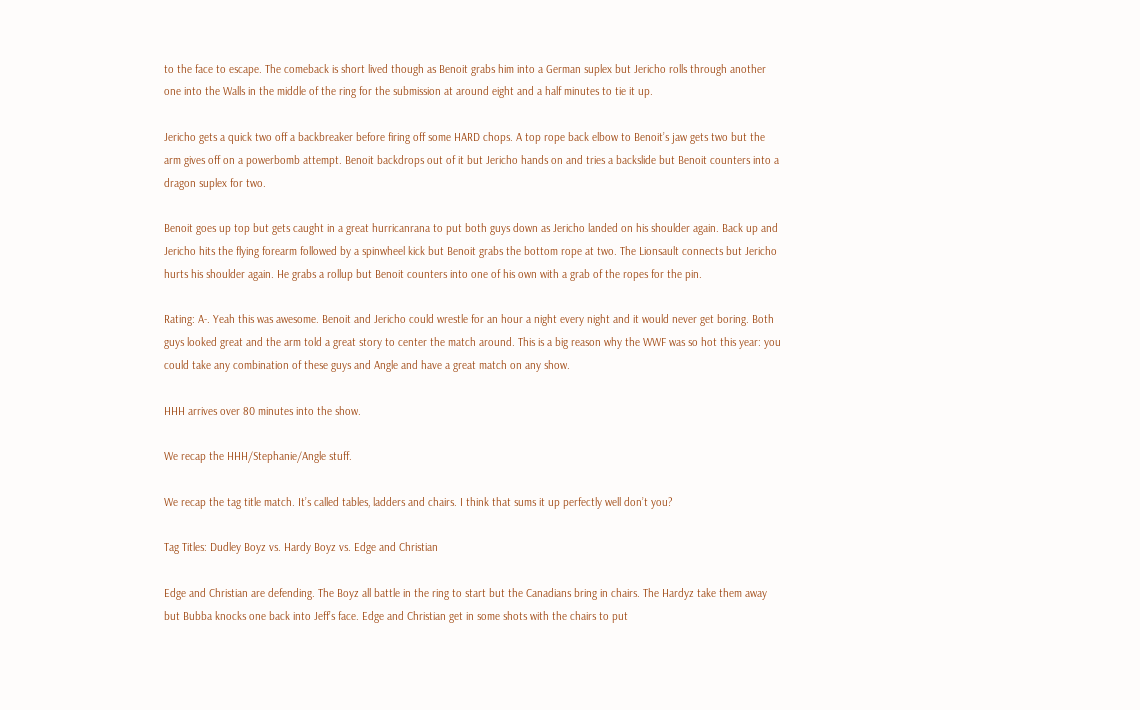to the face to escape. The comeback is short lived though as Benoit grabs him into a German suplex but Jericho rolls through another one into the Walls in the middle of the ring for the submission at around eight and a half minutes to tie it up.

Jericho gets a quick two off a backbreaker before firing off some HARD chops. A top rope back elbow to Benoit’s jaw gets two but the arm gives off on a powerbomb attempt. Benoit backdrops out of it but Jericho hands on and tries a backslide but Benoit counters into a dragon suplex for two.

Benoit goes up top but gets caught in a great hurricanrana to put both guys down as Jericho landed on his shoulder again. Back up and Jericho hits the flying forearm followed by a spinwheel kick but Benoit grabs the bottom rope at two. The Lionsault connects but Jericho hurts his shoulder again. He grabs a rollup but Benoit counters into one of his own with a grab of the ropes for the pin.

Rating: A-. Yeah this was awesome. Benoit and Jericho could wrestle for an hour a night every night and it would never get boring. Both guys looked great and the arm told a great story to center the match around. This is a big reason why the WWF was so hot this year: you could take any combination of these guys and Angle and have a great match on any show.

HHH arrives over 80 minutes into the show.

We recap the HHH/Stephanie/Angle stuff.

We recap the tag title match. It’s called tables, ladders and chairs. I think that sums it up perfectly well don’t you?

Tag Titles: Dudley Boyz vs. Hardy Boyz vs. Edge and Christian

Edge and Christian are defending. The Boyz all battle in the ring to start but the Canadians bring in chairs. The Hardyz take them away but Bubba knocks one back into Jeff’s face. Edge and Christian get in some shots with the chairs to put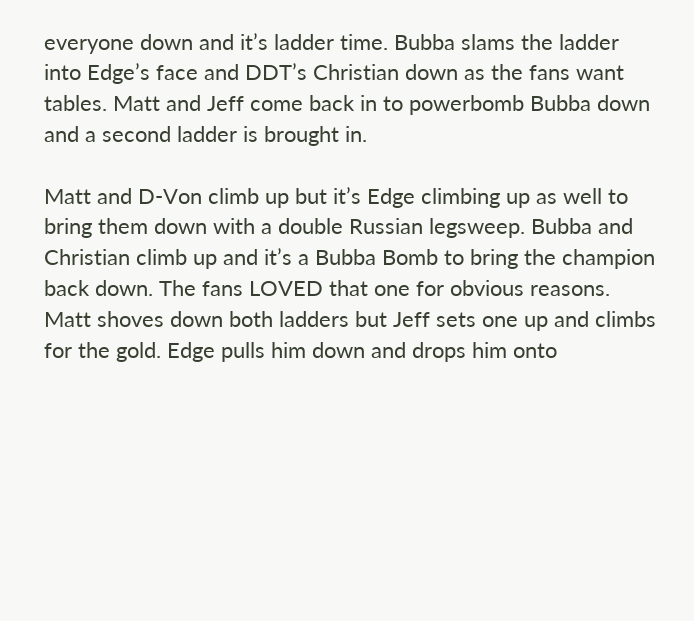everyone down and it’s ladder time. Bubba slams the ladder into Edge’s face and DDT’s Christian down as the fans want tables. Matt and Jeff come back in to powerbomb Bubba down and a second ladder is brought in.

Matt and D-Von climb up but it’s Edge climbing up as well to bring them down with a double Russian legsweep. Bubba and Christian climb up and it’s a Bubba Bomb to bring the champion back down. The fans LOVED that one for obvious reasons. Matt shoves down both ladders but Jeff sets one up and climbs for the gold. Edge pulls him down and drops him onto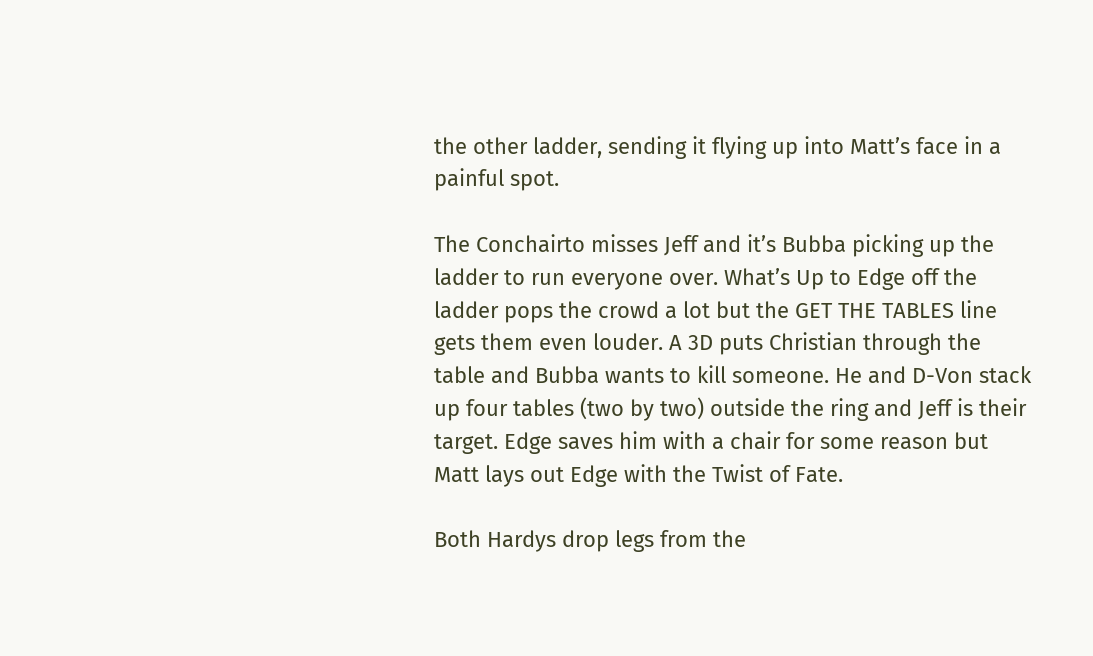the other ladder, sending it flying up into Matt’s face in a painful spot.

The Conchairto misses Jeff and it’s Bubba picking up the ladder to run everyone over. What’s Up to Edge off the ladder pops the crowd a lot but the GET THE TABLES line gets them even louder. A 3D puts Christian through the table and Bubba wants to kill someone. He and D-Von stack up four tables (two by two) outside the ring and Jeff is their target. Edge saves him with a chair for some reason but Matt lays out Edge with the Twist of Fate.

Both Hardys drop legs from the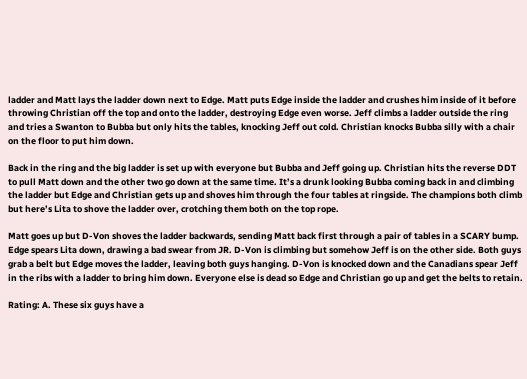ladder and Matt lays the ladder down next to Edge. Matt puts Edge inside the ladder and crushes him inside of it before throwing Christian off the top and onto the ladder, destroying Edge even worse. Jeff climbs a ladder outside the ring and tries a Swanton to Bubba but only hits the tables, knocking Jeff out cold. Christian knocks Bubba silly with a chair on the floor to put him down.

Back in the ring and the big ladder is set up with everyone but Bubba and Jeff going up. Christian hits the reverse DDT to pull Matt down and the other two go down at the same time. It’s a drunk looking Bubba coming back in and climbing the ladder but Edge and Christian gets up and shoves him through the four tables at ringside. The champions both climb but here’s Lita to shove the ladder over, crotching them both on the top rope.

Matt goes up but D-Von shoves the ladder backwards, sending Matt back first through a pair of tables in a SCARY bump. Edge spears Lita down, drawing a bad swear from JR. D-Von is climbing but somehow Jeff is on the other side. Both guys grab a belt but Edge moves the ladder, leaving both guys hanging. D-Von is knocked down and the Canadians spear Jeff in the ribs with a ladder to bring him down. Everyone else is dead so Edge and Christian go up and get the belts to retain.

Rating: A. These six guys have a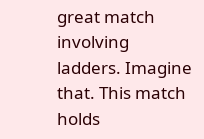great match involving ladders. Imagine that. This match holds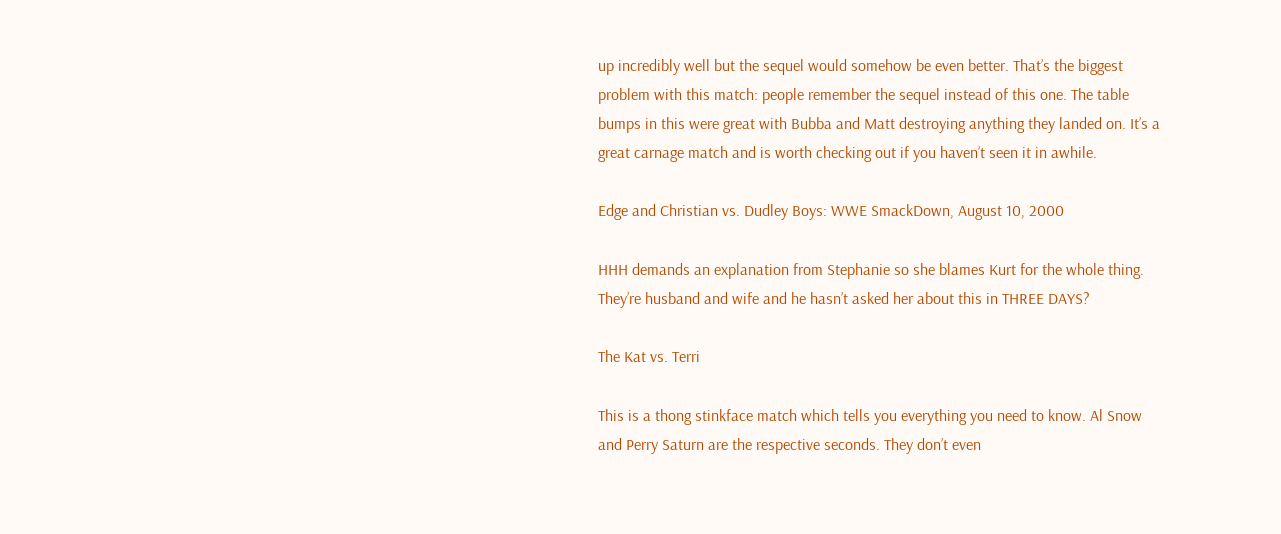up incredibly well but the sequel would somehow be even better. That’s the biggest problem with this match: people remember the sequel instead of this one. The table bumps in this were great with Bubba and Matt destroying anything they landed on. It’s a great carnage match and is worth checking out if you haven’t seen it in awhile.

Edge and Christian vs. Dudley Boys: WWE SmackDown, August 10, 2000

HHH demands an explanation from Stephanie so she blames Kurt for the whole thing. They’re husband and wife and he hasn’t asked her about this in THREE DAYS?

The Kat vs. Terri

This is a thong stinkface match which tells you everything you need to know. Al Snow and Perry Saturn are the respective seconds. They don’t even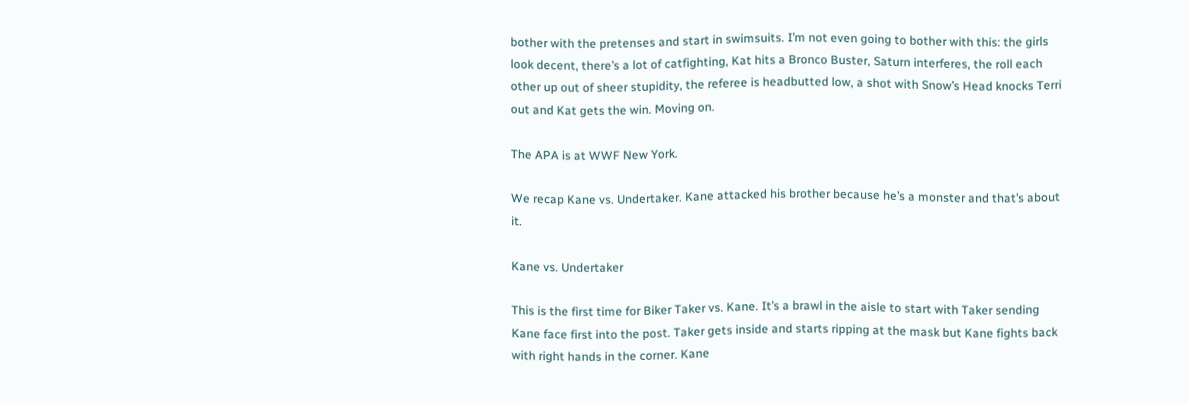bother with the pretenses and start in swimsuits. I’m not even going to bother with this: the girls look decent, there’s a lot of catfighting, Kat hits a Bronco Buster, Saturn interferes, the roll each other up out of sheer stupidity, the referee is headbutted low, a shot with Snow’s Head knocks Terri out and Kat gets the win. Moving on.

The APA is at WWF New York.

We recap Kane vs. Undertaker. Kane attacked his brother because he’s a monster and that’s about it.

Kane vs. Undertaker

This is the first time for Biker Taker vs. Kane. It’s a brawl in the aisle to start with Taker sending Kane face first into the post. Taker gets inside and starts ripping at the mask but Kane fights back with right hands in the corner. Kane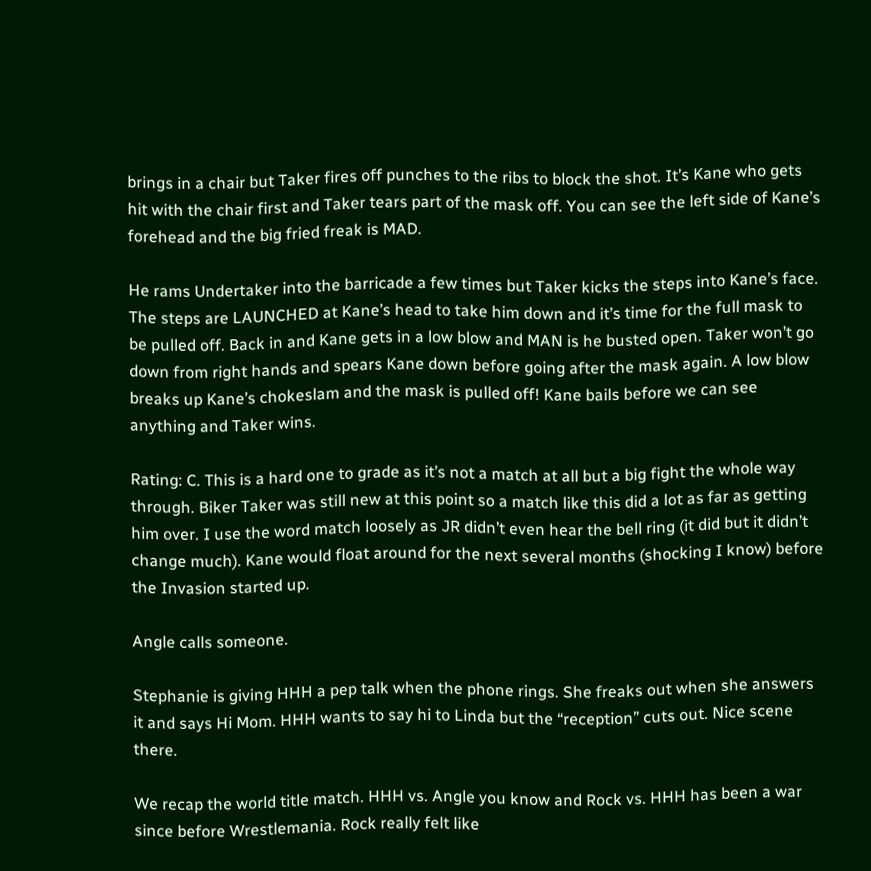brings in a chair but Taker fires off punches to the ribs to block the shot. It’s Kane who gets hit with the chair first and Taker tears part of the mask off. You can see the left side of Kane’s forehead and the big fried freak is MAD.

He rams Undertaker into the barricade a few times but Taker kicks the steps into Kane’s face. The steps are LAUNCHED at Kane’s head to take him down and it’s time for the full mask to be pulled off. Back in and Kane gets in a low blow and MAN is he busted open. Taker won’t go down from right hands and spears Kane down before going after the mask again. A low blow breaks up Kane’s chokeslam and the mask is pulled off! Kane bails before we can see anything and Taker wins.

Rating: C. This is a hard one to grade as it’s not a match at all but a big fight the whole way through. Biker Taker was still new at this point so a match like this did a lot as far as getting him over. I use the word match loosely as JR didn’t even hear the bell ring (it did but it didn’t change much). Kane would float around for the next several months (shocking I know) before the Invasion started up.

Angle calls someone.

Stephanie is giving HHH a pep talk when the phone rings. She freaks out when she answers it and says Hi Mom. HHH wants to say hi to Linda but the “reception” cuts out. Nice scene there.

We recap the world title match. HHH vs. Angle you know and Rock vs. HHH has been a war since before Wrestlemania. Rock really felt like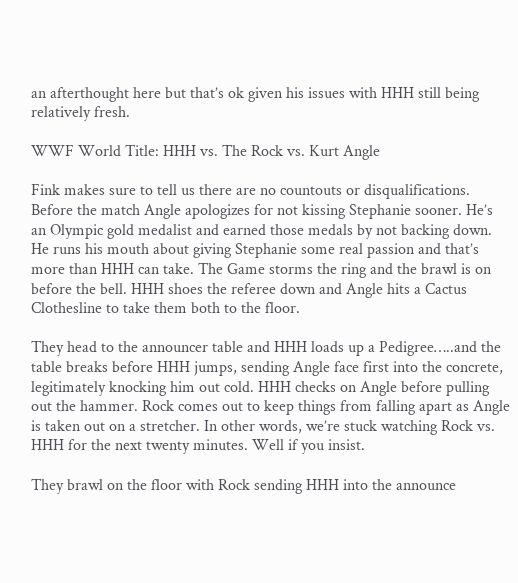an afterthought here but that’s ok given his issues with HHH still being relatively fresh.

WWF World Title: HHH vs. The Rock vs. Kurt Angle

Fink makes sure to tell us there are no countouts or disqualifications. Before the match Angle apologizes for not kissing Stephanie sooner. He’s an Olympic gold medalist and earned those medals by not backing down. He runs his mouth about giving Stephanie some real passion and that’s more than HHH can take. The Game storms the ring and the brawl is on before the bell. HHH shoes the referee down and Angle hits a Cactus Clothesline to take them both to the floor.

They head to the announcer table and HHH loads up a Pedigree…..and the table breaks before HHH jumps, sending Angle face first into the concrete, legitimately knocking him out cold. HHH checks on Angle before pulling out the hammer. Rock comes out to keep things from falling apart as Angle is taken out on a stretcher. In other words, we’re stuck watching Rock vs. HHH for the next twenty minutes. Well if you insist.

They brawl on the floor with Rock sending HHH into the announce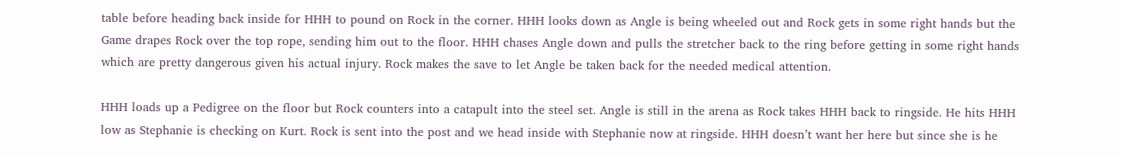table before heading back inside for HHH to pound on Rock in the corner. HHH looks down as Angle is being wheeled out and Rock gets in some right hands but the Game drapes Rock over the top rope, sending him out to the floor. HHH chases Angle down and pulls the stretcher back to the ring before getting in some right hands which are pretty dangerous given his actual injury. Rock makes the save to let Angle be taken back for the needed medical attention.

HHH loads up a Pedigree on the floor but Rock counters into a catapult into the steel set. Angle is still in the arena as Rock takes HHH back to ringside. He hits HHH low as Stephanie is checking on Kurt. Rock is sent into the post and we head inside with Stephanie now at ringside. HHH doesn’t want her here but since she is he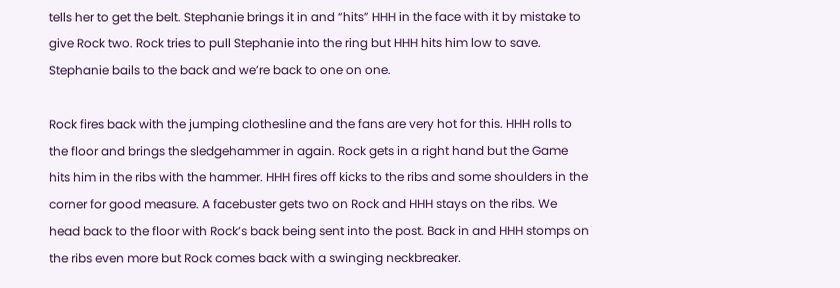tells her to get the belt. Stephanie brings it in and “hits” HHH in the face with it by mistake to give Rock two. Rock tries to pull Stephanie into the ring but HHH hits him low to save. Stephanie bails to the back and we’re back to one on one.

Rock fires back with the jumping clothesline and the fans are very hot for this. HHH rolls to the floor and brings the sledgehammer in again. Rock gets in a right hand but the Game hits him in the ribs with the hammer. HHH fires off kicks to the ribs and some shoulders in the corner for good measure. A facebuster gets two on Rock and HHH stays on the ribs. We head back to the floor with Rock’s back being sent into the post. Back in and HHH stomps on the ribs even more but Rock comes back with a swinging neckbreaker.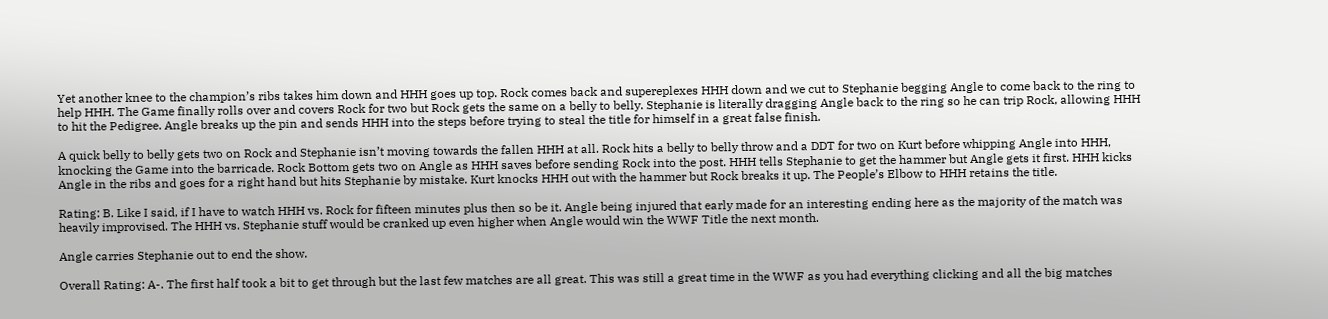Yet another knee to the champion’s ribs takes him down and HHH goes up top. Rock comes back and supereplexes HHH down and we cut to Stephanie begging Angle to come back to the ring to help HHH. The Game finally rolls over and covers Rock for two but Rock gets the same on a belly to belly. Stephanie is literally dragging Angle back to the ring so he can trip Rock, allowing HHH to hit the Pedigree. Angle breaks up the pin and sends HHH into the steps before trying to steal the title for himself in a great false finish.

A quick belly to belly gets two on Rock and Stephanie isn’t moving towards the fallen HHH at all. Rock hits a belly to belly throw and a DDT for two on Kurt before whipping Angle into HHH, knocking the Game into the barricade. Rock Bottom gets two on Angle as HHH saves before sending Rock into the post. HHH tells Stephanie to get the hammer but Angle gets it first. HHH kicks Angle in the ribs and goes for a right hand but hits Stephanie by mistake. Kurt knocks HHH out with the hammer but Rock breaks it up. The People’s Elbow to HHH retains the title.

Rating: B. Like I said, if I have to watch HHH vs. Rock for fifteen minutes plus then so be it. Angle being injured that early made for an interesting ending here as the majority of the match was heavily improvised. The HHH vs. Stephanie stuff would be cranked up even higher when Angle would win the WWF Title the next month.

Angle carries Stephanie out to end the show.

Overall Rating: A-. The first half took a bit to get through but the last few matches are all great. This was still a great time in the WWF as you had everything clicking and all the big matches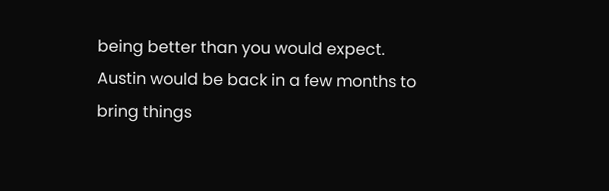being better than you would expect. Austin would be back in a few months to bring things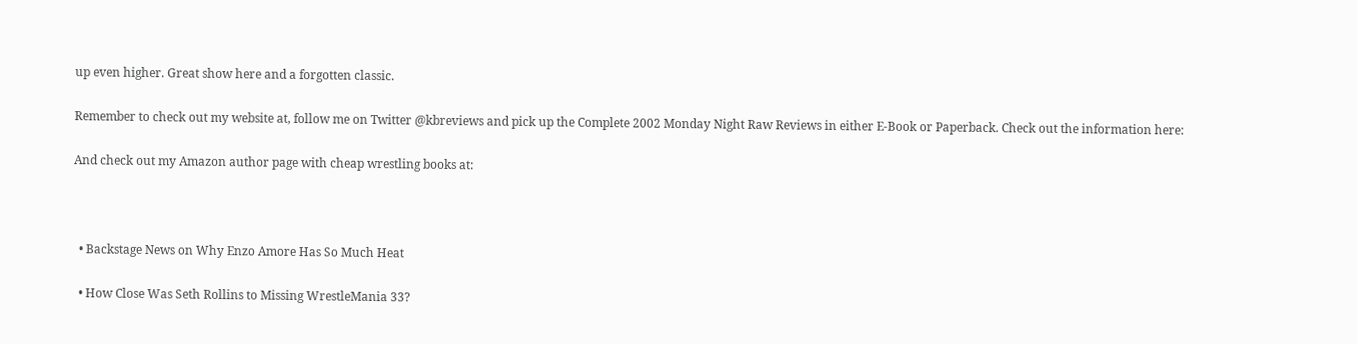up even higher. Great show here and a forgotten classic.

Remember to check out my website at, follow me on Twitter @kbreviews and pick up the Complete 2002 Monday Night Raw Reviews in either E-Book or Paperback. Check out the information here:

And check out my Amazon author page with cheap wrestling books at:



  • Backstage News on Why Enzo Amore Has So Much Heat

  • How Close Was Seth Rollins to Missing WrestleMania 33?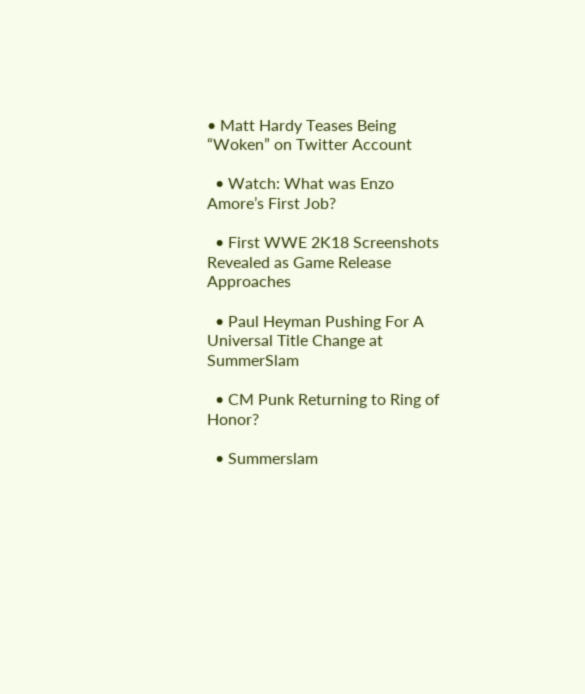• Matt Hardy Teases Being “Woken” on Twitter Account

  • Watch: What was Enzo Amore’s First Job?

  • First WWE 2K18 Screenshots Revealed as Game Release Approaches

  • Paul Heyman Pushing For A Universal Title Change at SummerSlam

  • CM Punk Returning to Ring of Honor?

  • Summerslam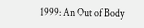1999: An Out of Body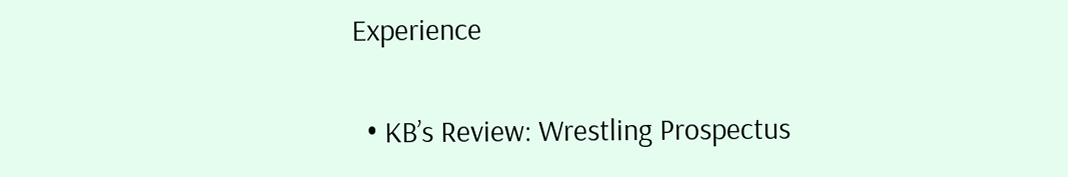Experience

  • KB’s Review: Wrestling Prospectus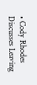• Cody Rhodes Discusses Leaving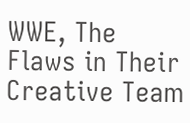WWE, The Flaws in Their Creative Team